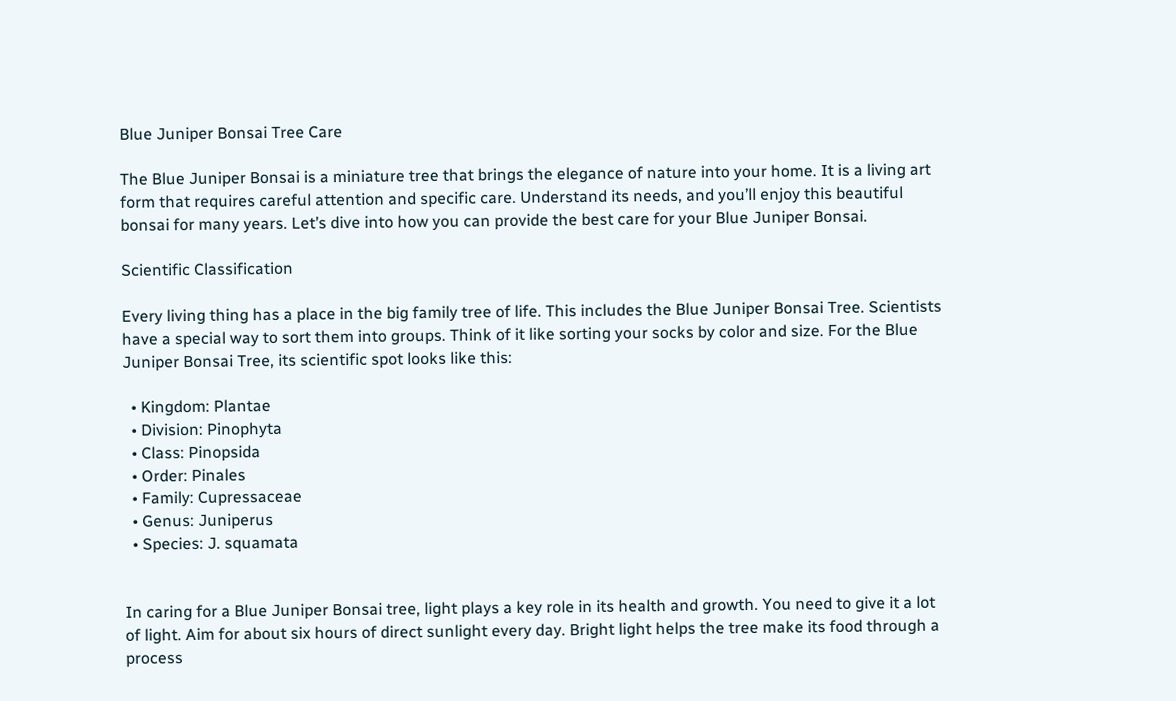Blue Juniper Bonsai Tree Care

The Blue Juniper Bonsai is a miniature tree that brings the elegance of nature into your home. It is a living art form that requires careful attention and specific care. Understand its needs, and you’ll enjoy this beautiful bonsai for many years. Let’s dive into how you can provide the best care for your Blue Juniper Bonsai.

Scientific Classification

Every living thing has a place in the big family tree of life. This includes the Blue Juniper Bonsai Tree. Scientists have a special way to sort them into groups. Think of it like sorting your socks by color and size. For the Blue Juniper Bonsai Tree, its scientific spot looks like this:

  • Kingdom: Plantae
  • Division: Pinophyta
  • Class: Pinopsida
  • Order: Pinales
  • Family: Cupressaceae
  • Genus: Juniperus
  • Species: J. squamata


In caring for a Blue Juniper Bonsai tree, light plays a key role in its health and growth. You need to give it a lot of light. Aim for about six hours of direct sunlight every day. Bright light helps the tree make its food through a process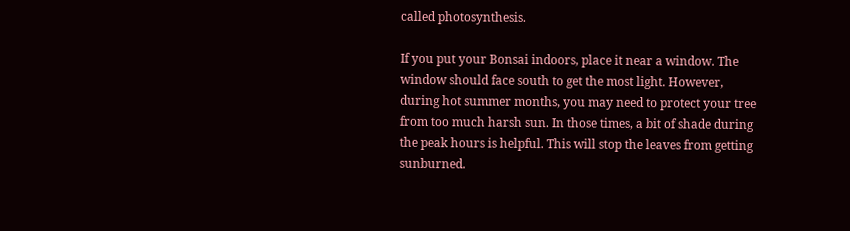called photosynthesis.

If you put your Bonsai indoors, place it near a window. The window should face south to get the most light. However, during hot summer months, you may need to protect your tree from too much harsh sun. In those times, a bit of shade during the peak hours is helpful. This will stop the leaves from getting sunburned.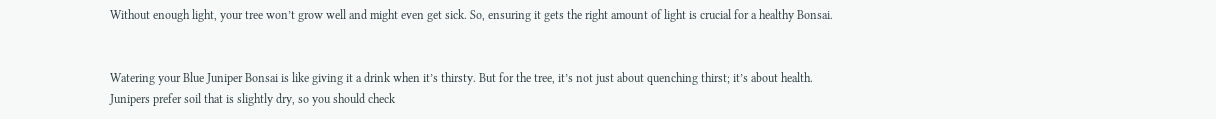Without enough light, your tree won’t grow well and might even get sick. So, ensuring it gets the right amount of light is crucial for a healthy Bonsai.


Watering your Blue Juniper Bonsai is like giving it a drink when it’s thirsty. But for the tree, it’s not just about quenching thirst; it’s about health. Junipers prefer soil that is slightly dry, so you should check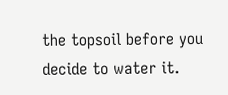the topsoil before you decide to water it.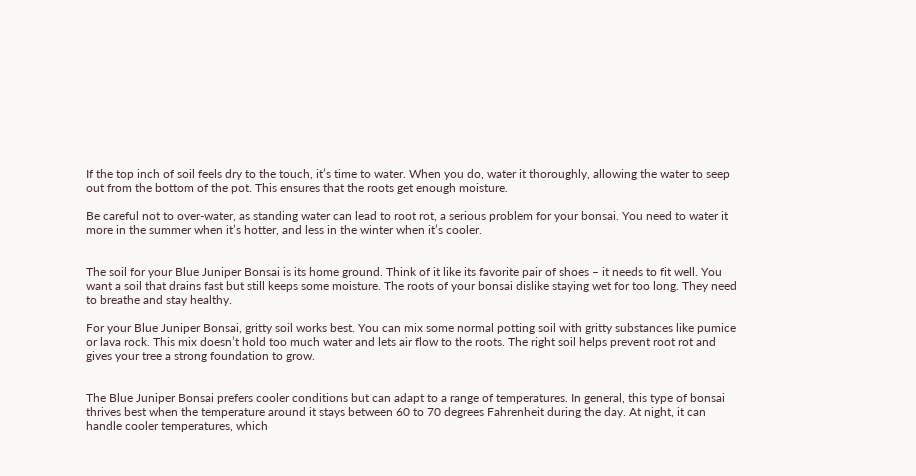If the top inch of soil feels dry to the touch, it’s time to water. When you do, water it thoroughly, allowing the water to seep out from the bottom of the pot. This ensures that the roots get enough moisture.

Be careful not to over-water, as standing water can lead to root rot, a serious problem for your bonsai. You need to water it more in the summer when it’s hotter, and less in the winter when it’s cooler.


The soil for your Blue Juniper Bonsai is its home ground. Think of it like its favorite pair of shoes – it needs to fit well. You want a soil that drains fast but still keeps some moisture. The roots of your bonsai dislike staying wet for too long. They need to breathe and stay healthy.

For your Blue Juniper Bonsai, gritty soil works best. You can mix some normal potting soil with gritty substances like pumice or lava rock. This mix doesn’t hold too much water and lets air flow to the roots. The right soil helps prevent root rot and gives your tree a strong foundation to grow.


The Blue Juniper Bonsai prefers cooler conditions but can adapt to a range of temperatures. In general, this type of bonsai thrives best when the temperature around it stays between 60 to 70 degrees Fahrenheit during the day. At night, it can handle cooler temperatures, which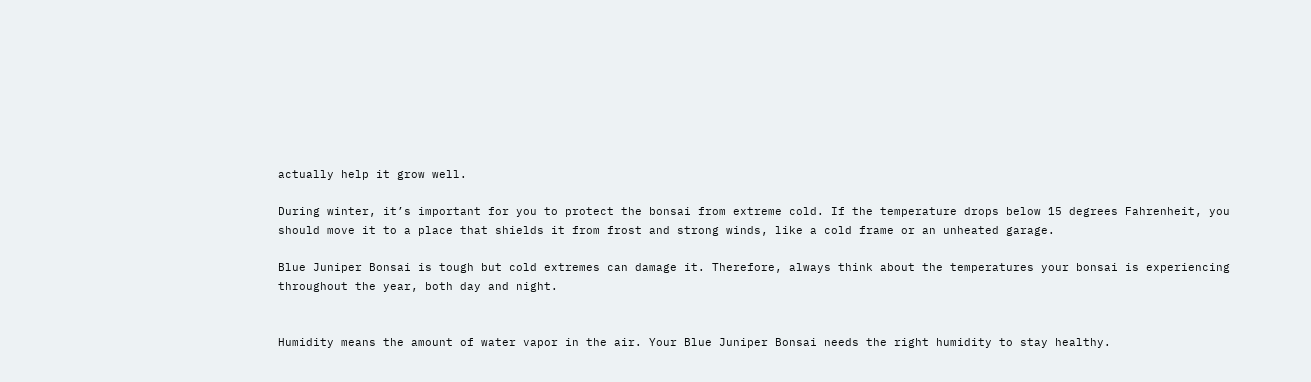actually help it grow well.

During winter, it’s important for you to protect the bonsai from extreme cold. If the temperature drops below 15 degrees Fahrenheit, you should move it to a place that shields it from frost and strong winds, like a cold frame or an unheated garage.

Blue Juniper Bonsai is tough but cold extremes can damage it. Therefore, always think about the temperatures your bonsai is experiencing throughout the year, both day and night.


Humidity means the amount of water vapor in the air. Your Blue Juniper Bonsai needs the right humidity to stay healthy.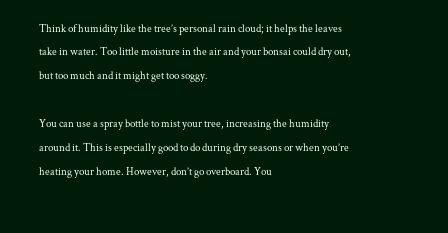Think of humidity like the tree’s personal rain cloud; it helps the leaves take in water. Too little moisture in the air and your bonsai could dry out, but too much and it might get too soggy.

You can use a spray bottle to mist your tree, increasing the humidity around it. This is especially good to do during dry seasons or when you’re heating your home. However, don’t go overboard. You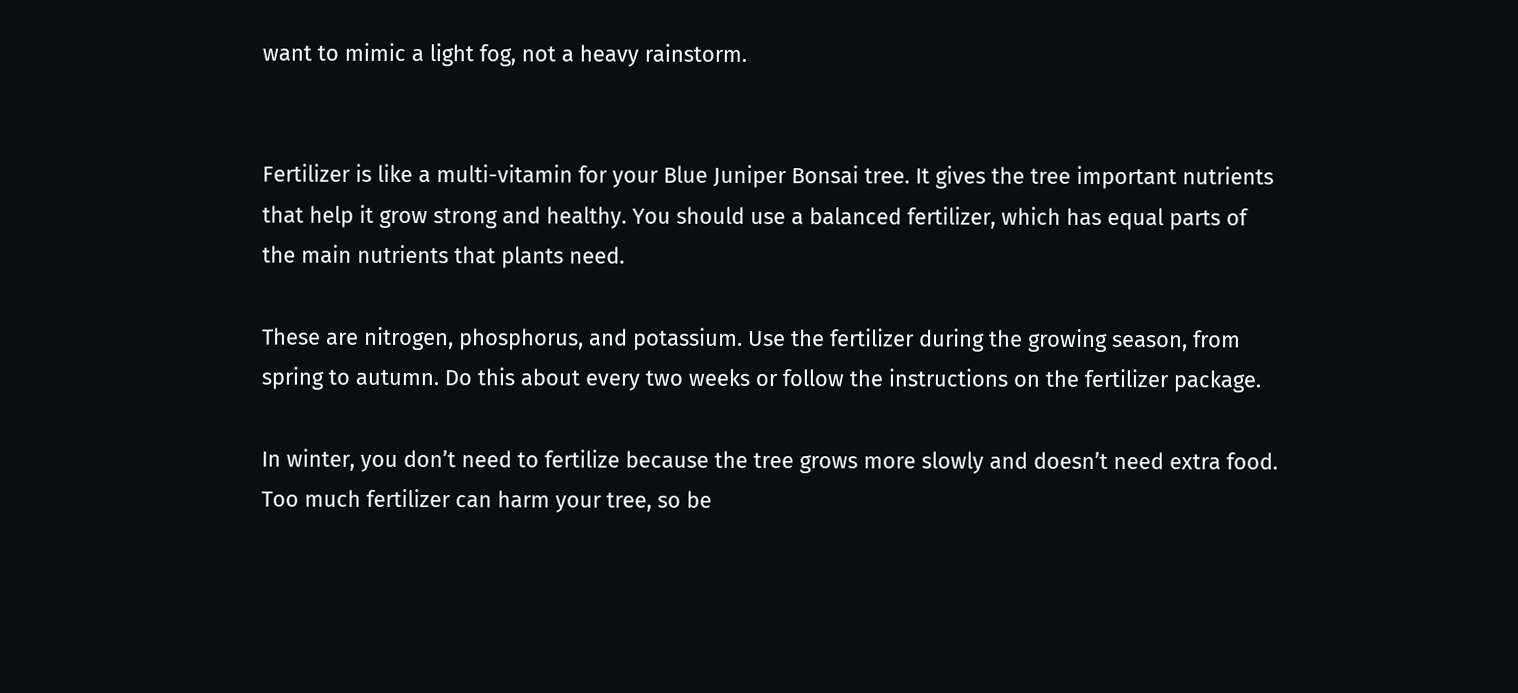want to mimic a light fog, not a heavy rainstorm.


Fertilizer is like a multi-vitamin for your Blue Juniper Bonsai tree. It gives the tree important nutrients that help it grow strong and healthy. You should use a balanced fertilizer, which has equal parts of the main nutrients that plants need.

These are nitrogen, phosphorus, and potassium. Use the fertilizer during the growing season, from spring to autumn. Do this about every two weeks or follow the instructions on the fertilizer package.

In winter, you don’t need to fertilize because the tree grows more slowly and doesn’t need extra food. Too much fertilizer can harm your tree, so be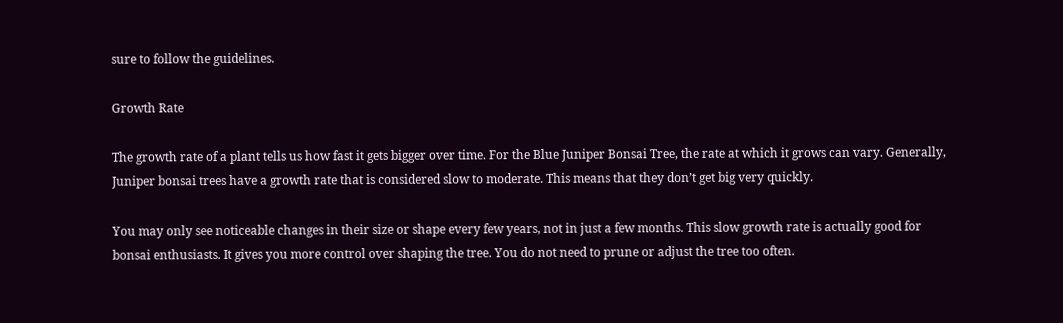sure to follow the guidelines.

Growth Rate

The growth rate of a plant tells us how fast it gets bigger over time. For the Blue Juniper Bonsai Tree, the rate at which it grows can vary. Generally, Juniper bonsai trees have a growth rate that is considered slow to moderate. This means that they don’t get big very quickly.

You may only see noticeable changes in their size or shape every few years, not in just a few months. This slow growth rate is actually good for bonsai enthusiasts. It gives you more control over shaping the tree. You do not need to prune or adjust the tree too often.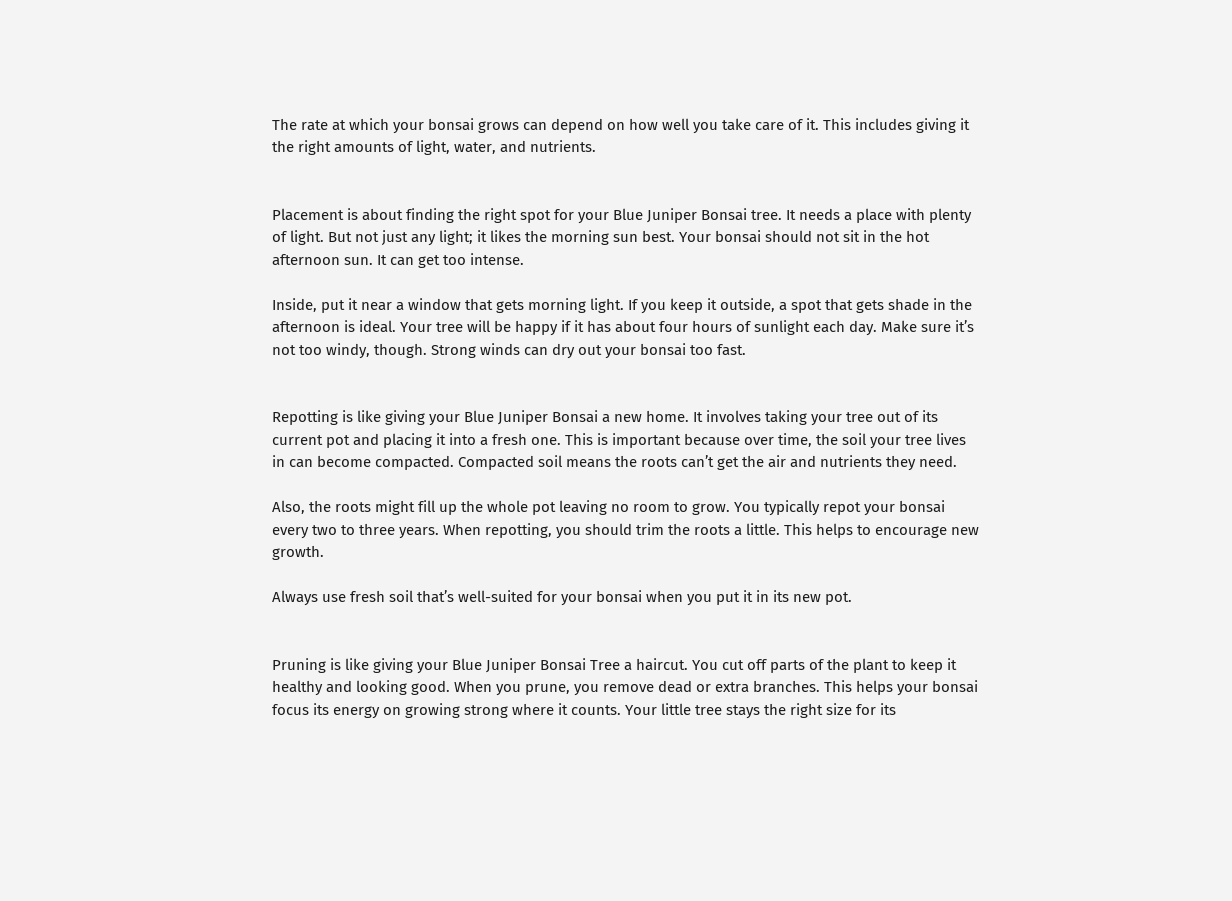The rate at which your bonsai grows can depend on how well you take care of it. This includes giving it the right amounts of light, water, and nutrients.


Placement is about finding the right spot for your Blue Juniper Bonsai tree. It needs a place with plenty of light. But not just any light; it likes the morning sun best. Your bonsai should not sit in the hot afternoon sun. It can get too intense.

Inside, put it near a window that gets morning light. If you keep it outside, a spot that gets shade in the afternoon is ideal. Your tree will be happy if it has about four hours of sunlight each day. Make sure it’s not too windy, though. Strong winds can dry out your bonsai too fast.


Repotting is like giving your Blue Juniper Bonsai a new home. It involves taking your tree out of its current pot and placing it into a fresh one. This is important because over time, the soil your tree lives in can become compacted. Compacted soil means the roots can’t get the air and nutrients they need.

Also, the roots might fill up the whole pot leaving no room to grow. You typically repot your bonsai every two to three years. When repotting, you should trim the roots a little. This helps to encourage new growth.

Always use fresh soil that’s well-suited for your bonsai when you put it in its new pot.


Pruning is like giving your Blue Juniper Bonsai Tree a haircut. You cut off parts of the plant to keep it healthy and looking good. When you prune, you remove dead or extra branches. This helps your bonsai focus its energy on growing strong where it counts. Your little tree stays the right size for its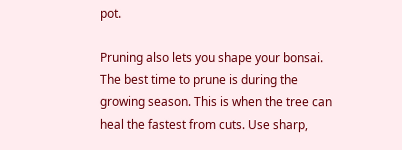pot.

Pruning also lets you shape your bonsai. The best time to prune is during the growing season. This is when the tree can heal the fastest from cuts. Use sharp,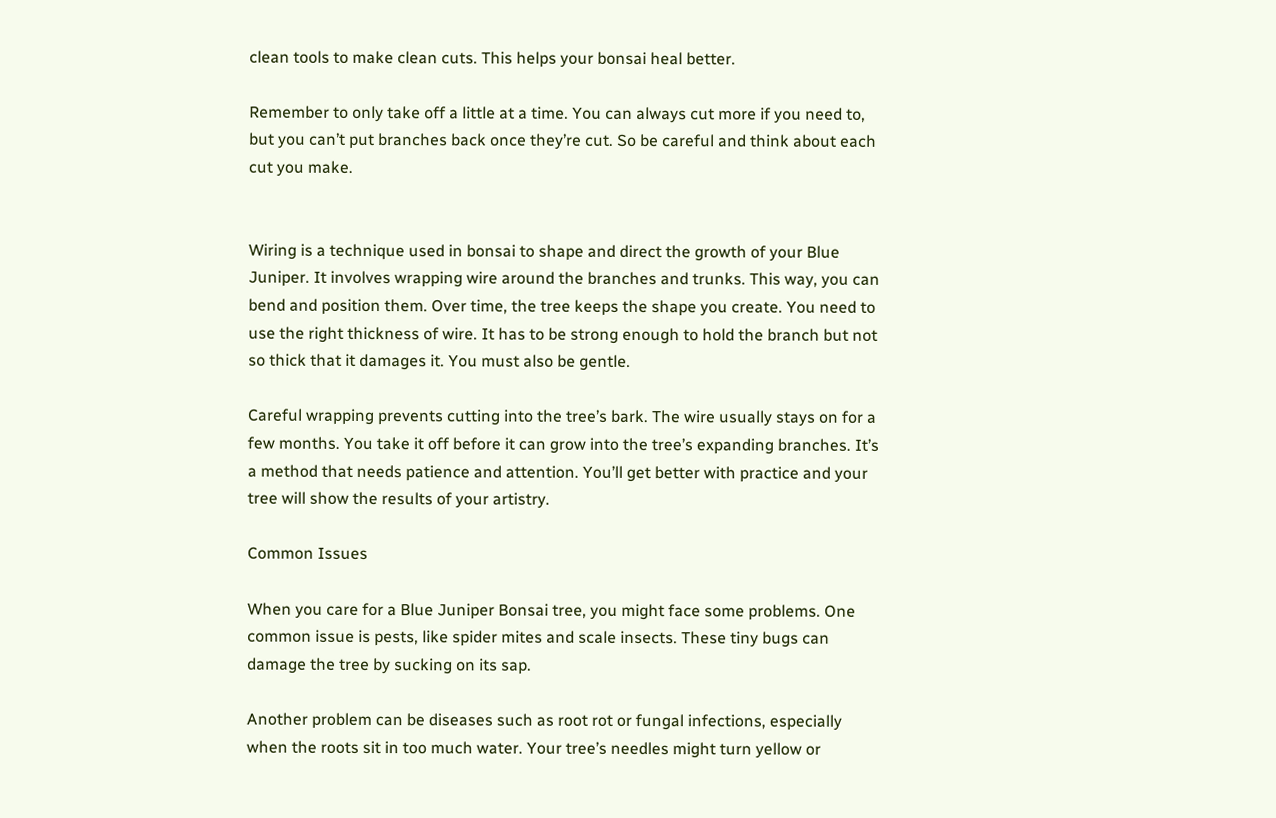clean tools to make clean cuts. This helps your bonsai heal better.

Remember to only take off a little at a time. You can always cut more if you need to, but you can’t put branches back once they’re cut. So be careful and think about each cut you make.


Wiring is a technique used in bonsai to shape and direct the growth of your Blue Juniper. It involves wrapping wire around the branches and trunks. This way, you can bend and position them. Over time, the tree keeps the shape you create. You need to use the right thickness of wire. It has to be strong enough to hold the branch but not so thick that it damages it. You must also be gentle.

Careful wrapping prevents cutting into the tree’s bark. The wire usually stays on for a few months. You take it off before it can grow into the tree’s expanding branches. It’s a method that needs patience and attention. You’ll get better with practice and your tree will show the results of your artistry.

Common Issues

When you care for a Blue Juniper Bonsai tree, you might face some problems. One common issue is pests, like spider mites and scale insects. These tiny bugs can damage the tree by sucking on its sap.

Another problem can be diseases such as root rot or fungal infections, especially when the roots sit in too much water. Your tree’s needles might turn yellow or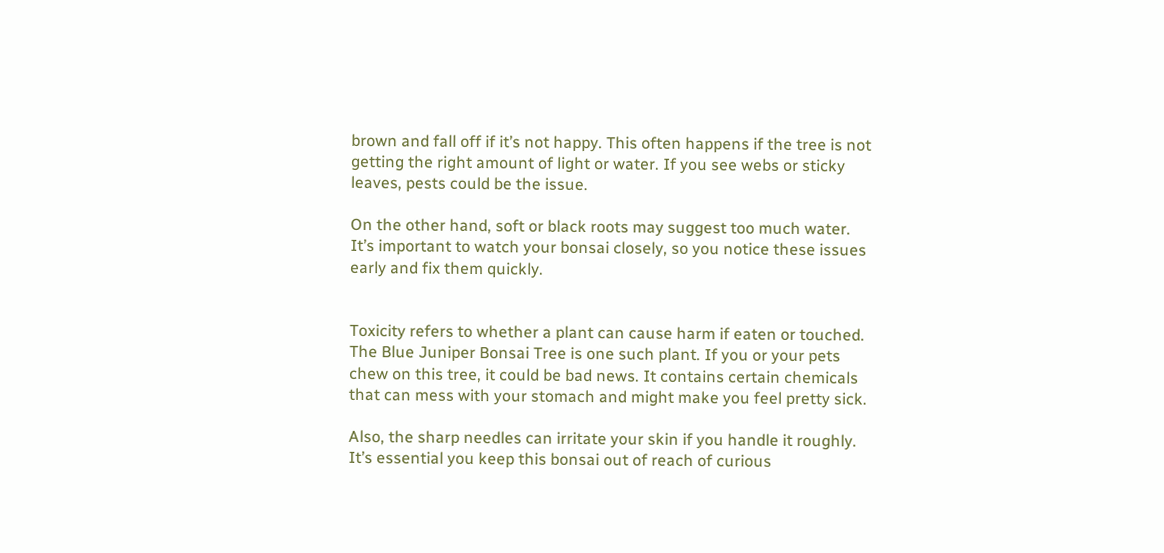brown and fall off if it’s not happy. This often happens if the tree is not getting the right amount of light or water. If you see webs or sticky leaves, pests could be the issue.

On the other hand, soft or black roots may suggest too much water. It’s important to watch your bonsai closely, so you notice these issues early and fix them quickly.


Toxicity refers to whether a plant can cause harm if eaten or touched. The Blue Juniper Bonsai Tree is one such plant. If you or your pets chew on this tree, it could be bad news. It contains certain chemicals that can mess with your stomach and might make you feel pretty sick.

Also, the sharp needles can irritate your skin if you handle it roughly. It’s essential you keep this bonsai out of reach of curious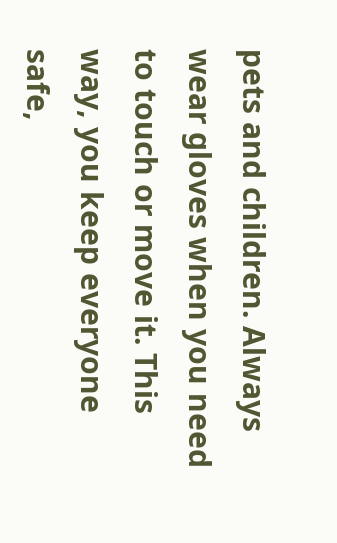pets and children. Always wear gloves when you need to touch or move it. This way, you keep everyone safe,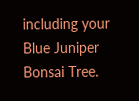including your Blue Juniper Bonsai Tree.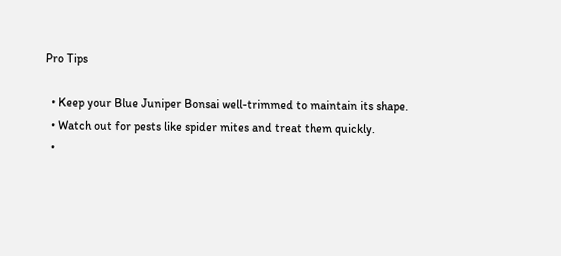Pro Tips

  • Keep your Blue Juniper Bonsai well-trimmed to maintain its shape.
  • Watch out for pests like spider mites and treat them quickly.
  •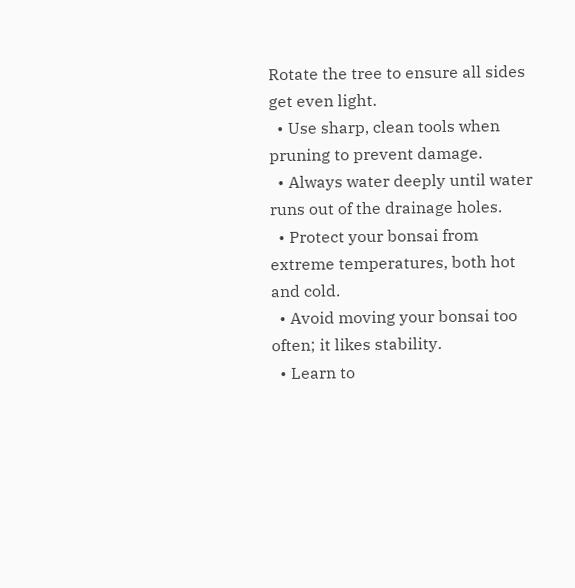Rotate the tree to ensure all sides get even light.
  • Use sharp, clean tools when pruning to prevent damage.
  • Always water deeply until water runs out of the drainage holes.
  • Protect your bonsai from extreme temperatures, both hot and cold.
  • Avoid moving your bonsai too often; it likes stability.
  • Learn to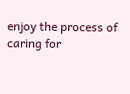enjoy the process of caring for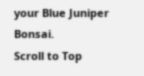your Blue Juniper Bonsai.
Scroll to Top